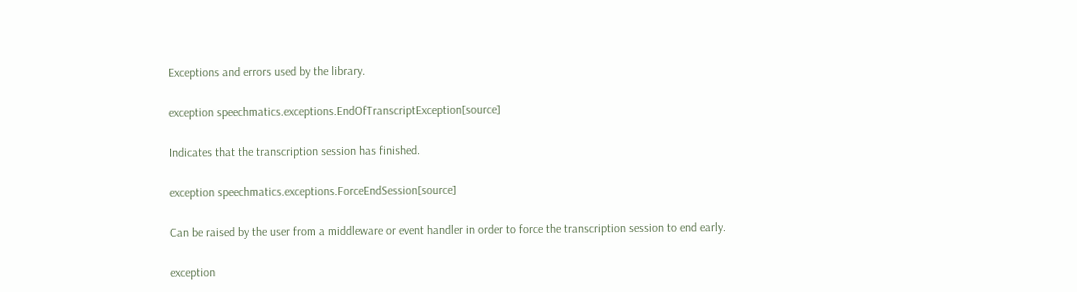Exceptions and errors used by the library.

exception speechmatics.exceptions.EndOfTranscriptException[source]

Indicates that the transcription session has finished.

exception speechmatics.exceptions.ForceEndSession[source]

Can be raised by the user from a middleware or event handler in order to force the transcription session to end early.

exception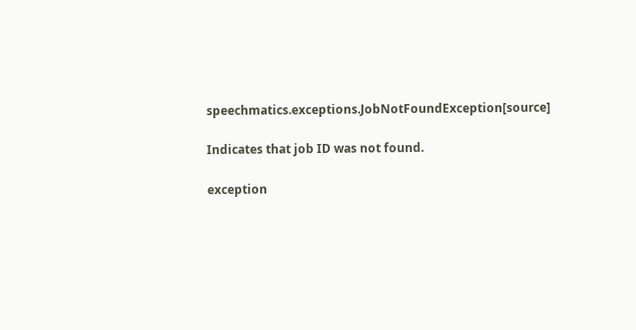speechmatics.exceptions.JobNotFoundException[source]

Indicates that job ID was not found.

exception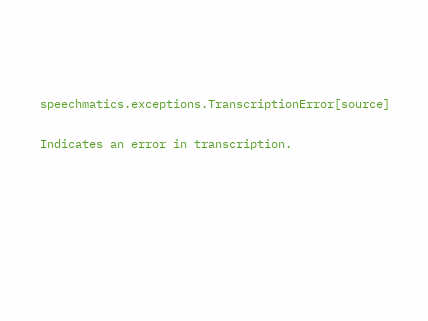speechmatics.exceptions.TranscriptionError[source]

Indicates an error in transcription.